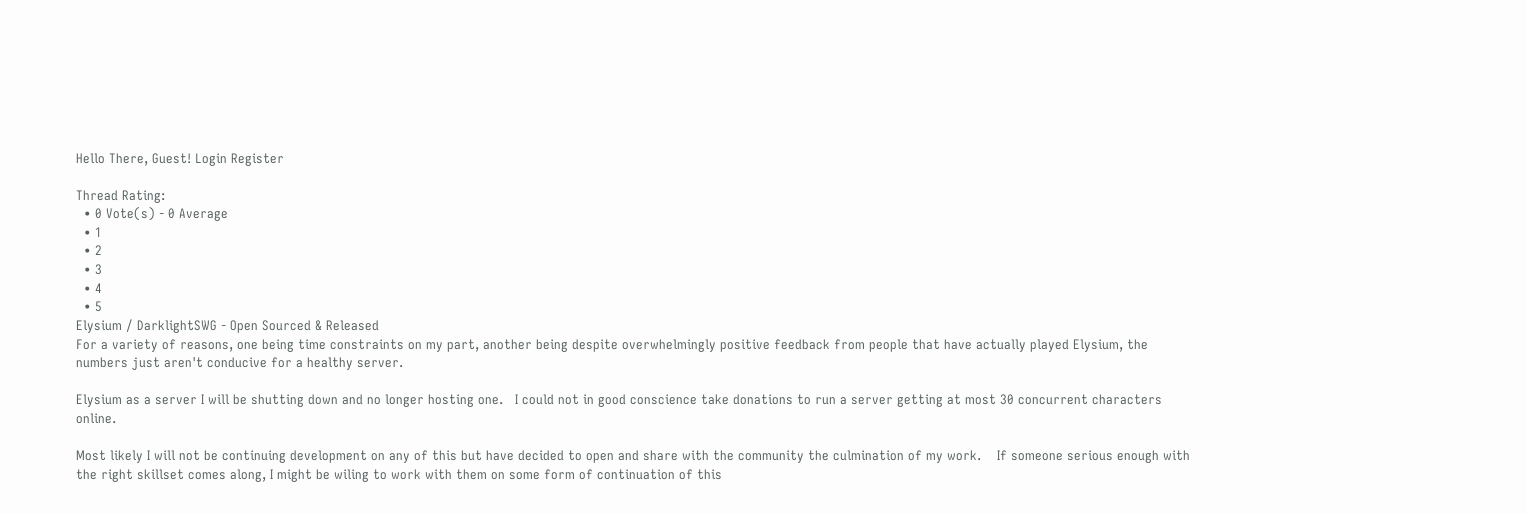Hello There, Guest! Login Register

Thread Rating:
  • 0 Vote(s) - 0 Average
  • 1
  • 2
  • 3
  • 4
  • 5
Elysium / DarklightSWG - Open Sourced & Released
For a variety of reasons, one being time constraints on my part, another being despite overwhelmingly positive feedback from people that have actually played Elysium, the numbers just aren't conducive for a healthy server.

Elysium as a server I will be shutting down and no longer hosting one.   I could not in good conscience take donations to run a server getting at most 30 concurrent characters online.

Most likely I will not be continuing development on any of this but have decided to open and share with the community the culmination of my work.    If someone serious enough with the right skillset comes along, I might be wiling to work with them on some form of continuation of this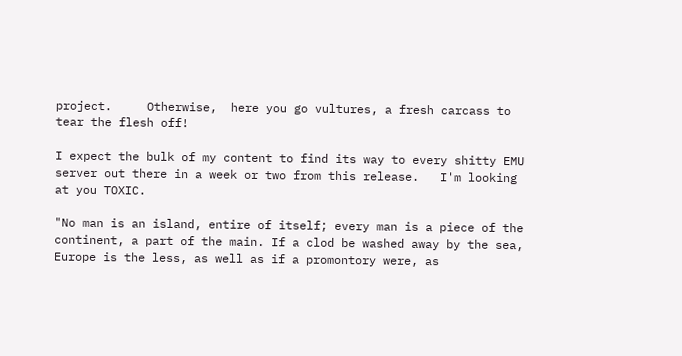project.     Otherwise,  here you go vultures, a fresh carcass to tear the flesh off!

I expect the bulk of my content to find its way to every shitty EMU server out there in a week or two from this release.   I'm looking at you TOXIC.

"No man is an island, entire of itself; every man is a piece of the continent, a part of the main. If a clod be washed away by the sea, Europe is the less, as well as if a promontory were, as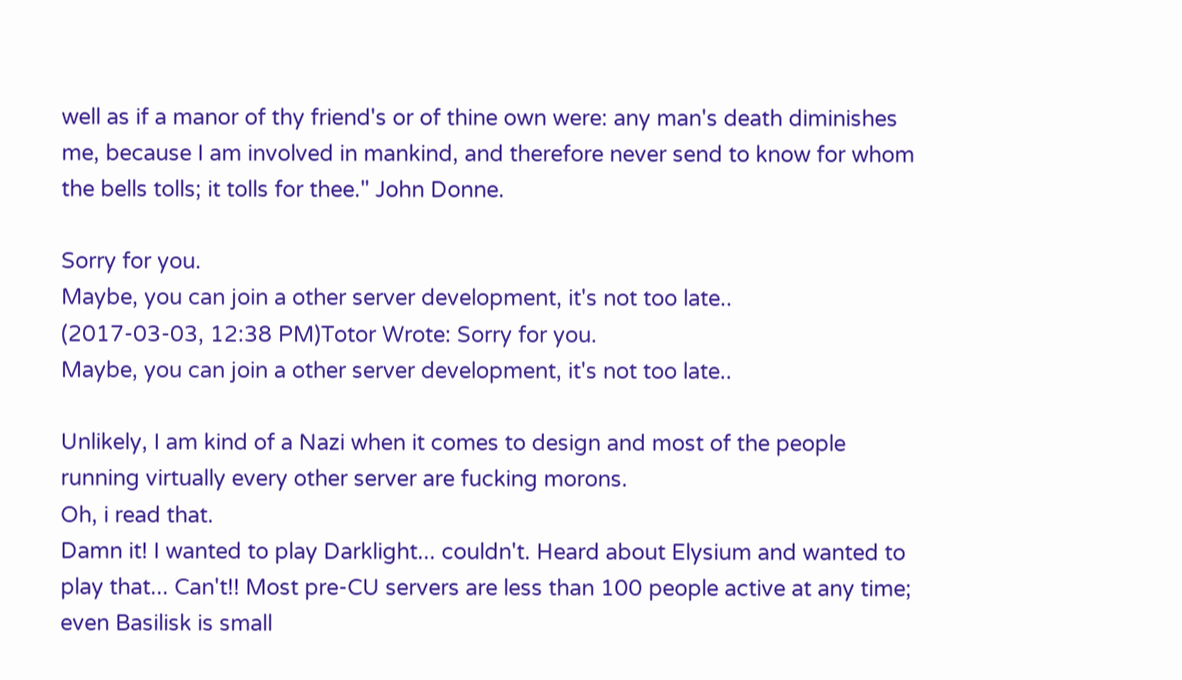well as if a manor of thy friend's or of thine own were: any man's death diminishes me, because I am involved in mankind, and therefore never send to know for whom the bells tolls; it tolls for thee." John Donne.

Sorry for you.
Maybe, you can join a other server development, it's not too late..
(2017-03-03, 12:38 PM)Totor Wrote: Sorry for you.
Maybe, you can join a other server development, it's not too late..

Unlikely, I am kind of a Nazi when it comes to design and most of the people running virtually every other server are fucking morons.
Oh, i read that.
Damn it! I wanted to play Darklight... couldn't. Heard about Elysium and wanted to play that... Can't!! Most pre-CU servers are less than 100 people active at any time; even Basilisk is small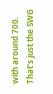with around 700. That's just the SWG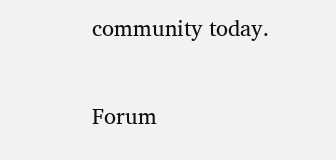community today.

Forum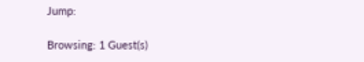Jump:

Browsing: 1 Guest(s)